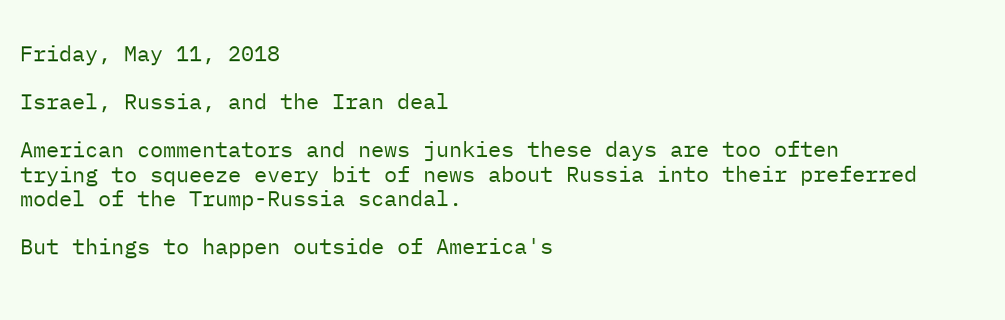Friday, May 11, 2018

Israel, Russia, and the Iran deal

American commentators and news junkies these days are too often trying to squeeze every bit of news about Russia into their preferred model of the Trump-Russia scandal.

But things to happen outside of America's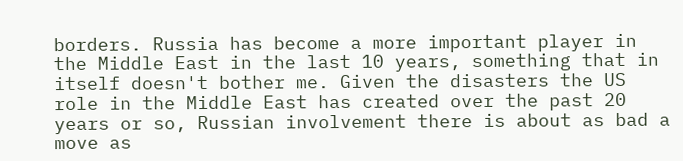borders. Russia has become a more important player in the Middle East in the last 10 years, something that in itself doesn't bother me. Given the disasters the US role in the Middle East has created over the past 20 years or so, Russian involvement there is about as bad a move as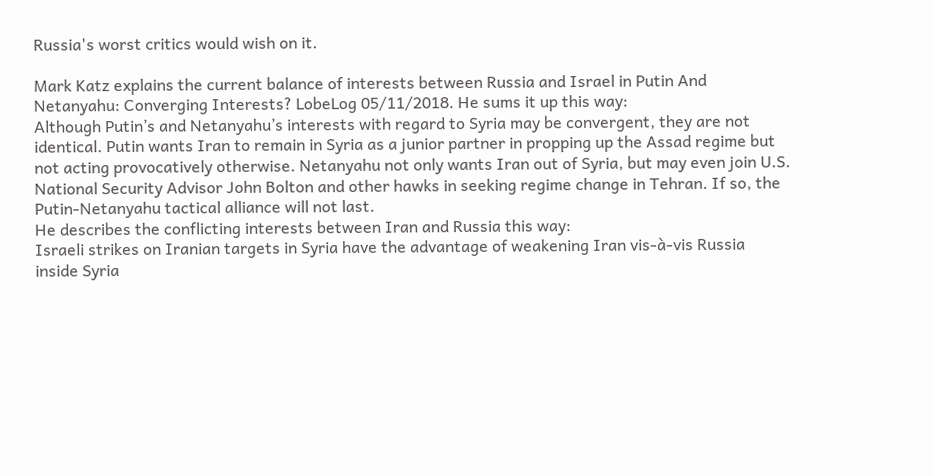Russia's worst critics would wish on it.

Mark Katz explains the current balance of interests between Russia and Israel in Putin And Netanyahu: Converging Interests? LobeLog 05/11/2018. He sums it up this way:
Although Putin’s and Netanyahu’s interests with regard to Syria may be convergent, they are not identical. Putin wants Iran to remain in Syria as a junior partner in propping up the Assad regime but not acting provocatively otherwise. Netanyahu not only wants Iran out of Syria, but may even join U.S. National Security Advisor John Bolton and other hawks in seeking regime change in Tehran. If so, the Putin-Netanyahu tactical alliance will not last.
He describes the conflicting interests between Iran and Russia this way:
Israeli strikes on Iranian targets in Syria have the advantage of weakening Iran vis-à-vis Russia inside Syria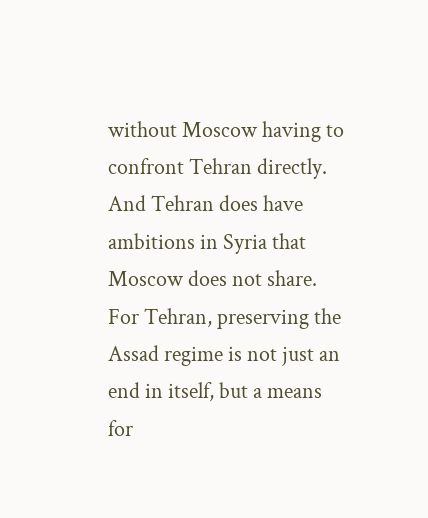without Moscow having to confront Tehran directly. And Tehran does have ambitions in Syria that Moscow does not share. For Tehran, preserving the Assad regime is not just an end in itself, but a means for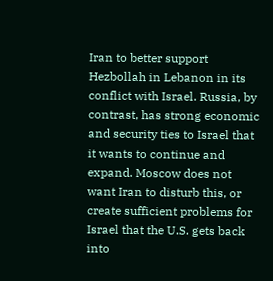Iran to better support Hezbollah in Lebanon in its conflict with Israel. Russia, by contrast, has strong economic and security ties to Israel that it wants to continue and expand. Moscow does not want Iran to disturb this, or create sufficient problems for Israel that the U.S. gets back into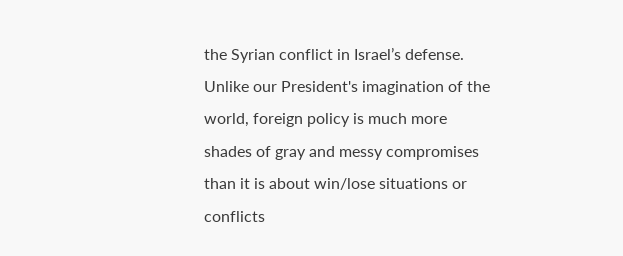the Syrian conflict in Israel’s defense.
Unlike our President's imagination of the world, foreign policy is much more shades of gray and messy compromises than it is about win/lose situations or conflicts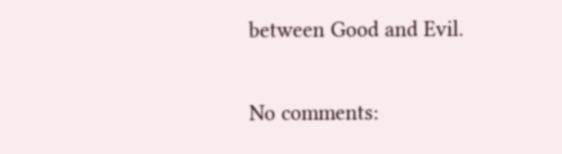between Good and Evil.

No comments: